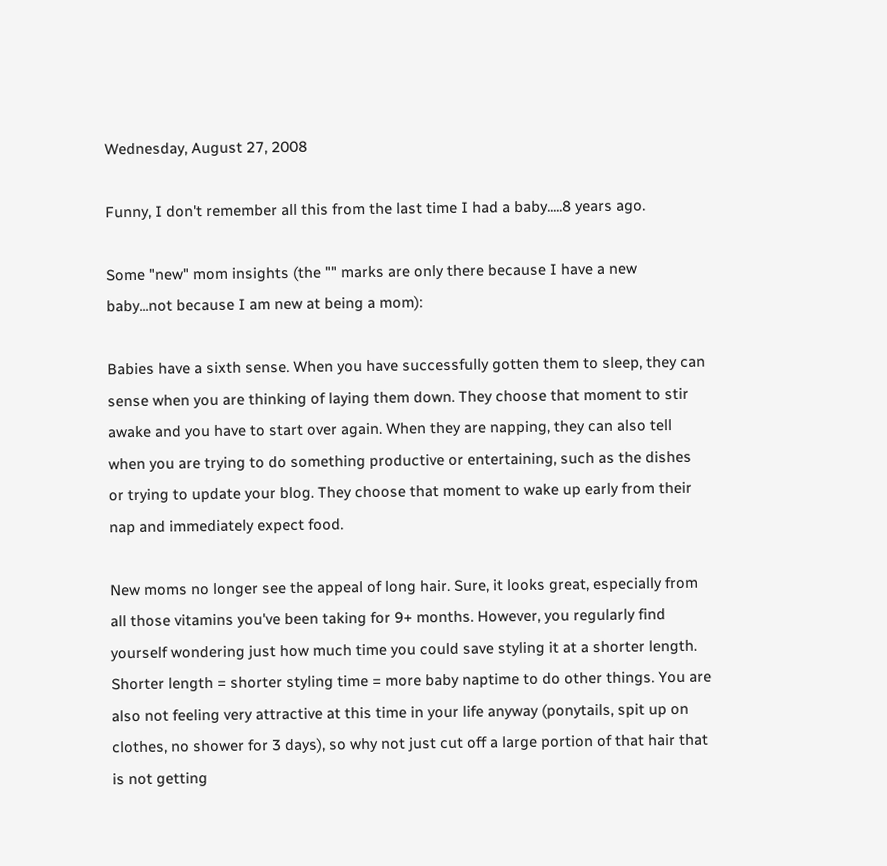Wednesday, August 27, 2008

Funny, I don't remember all this from the last time I had a baby.....8 years ago.

Some "new" mom insights (the "" marks are only there because I have a new baby...not because I am new at being a mom):

Babies have a sixth sense. When you have successfully gotten them to sleep, they can sense when you are thinking of laying them down. They choose that moment to stir awake and you have to start over again. When they are napping, they can also tell when you are trying to do something productive or entertaining, such as the dishes or trying to update your blog. They choose that moment to wake up early from their nap and immediately expect food.

New moms no longer see the appeal of long hair. Sure, it looks great, especially from all those vitamins you've been taking for 9+ months. However, you regularly find yourself wondering just how much time you could save styling it at a shorter length. Shorter length = shorter styling time = more baby naptime to do other things. You are also not feeling very attractive at this time in your life anyway (ponytails, spit up on clothes, no shower for 3 days), so why not just cut off a large portion of that hair that is not getting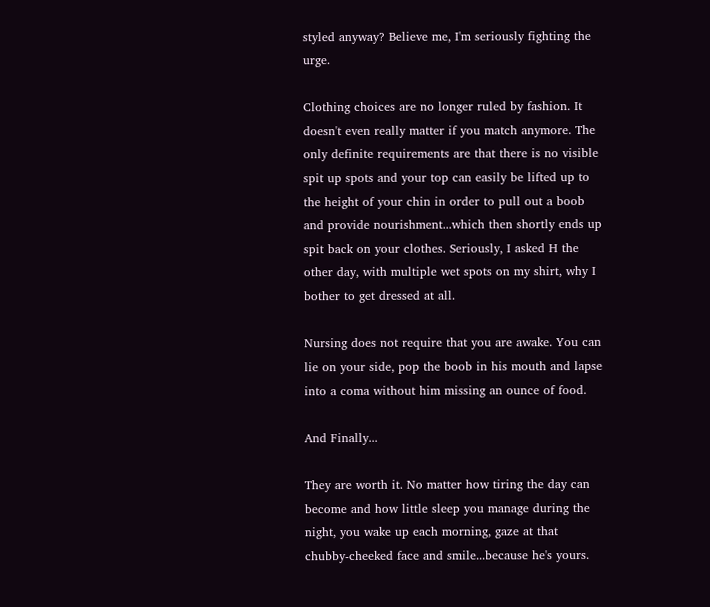styled anyway? Believe me, I'm seriously fighting the urge.

Clothing choices are no longer ruled by fashion. It doesn't even really matter if you match anymore. The only definite requirements are that there is no visible spit up spots and your top can easily be lifted up to the height of your chin in order to pull out a boob and provide nourishment...which then shortly ends up spit back on your clothes. Seriously, I asked H the other day, with multiple wet spots on my shirt, why I bother to get dressed at all.

Nursing does not require that you are awake. You can lie on your side, pop the boob in his mouth and lapse into a coma without him missing an ounce of food.

And Finally...

They are worth it. No matter how tiring the day can become and how little sleep you manage during the night, you wake up each morning, gaze at that chubby-cheeked face and smile...because he's yours.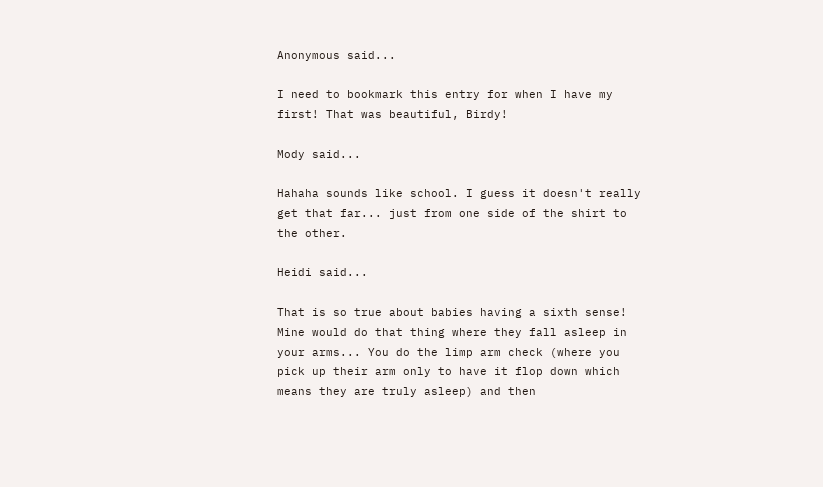Anonymous said...

I need to bookmark this entry for when I have my first! That was beautiful, Birdy!

Mody said...

Hahaha sounds like school. I guess it doesn't really get that far... just from one side of the shirt to the other.

Heidi said...

That is so true about babies having a sixth sense! Mine would do that thing where they fall asleep in your arms... You do the limp arm check (where you pick up their arm only to have it flop down which means they are truly asleep) and then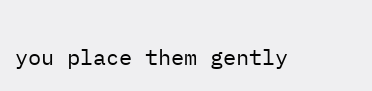you place them gently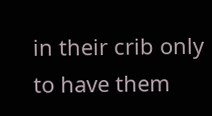in their crib only to have them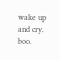wake up and cry. boo.